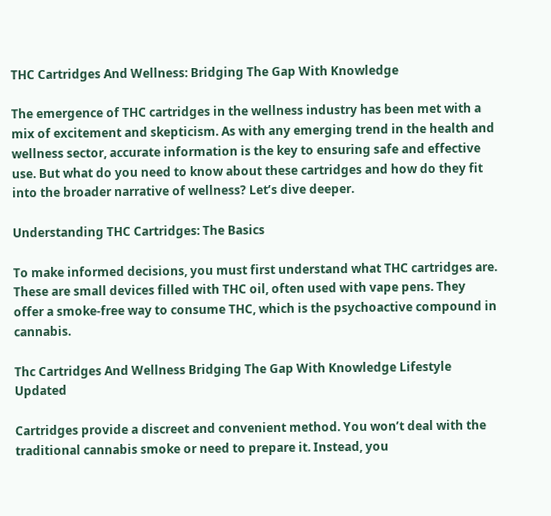THC Cartridges And Wellness: Bridging The Gap With Knowledge

The emergence of THC cartridges in the wellness industry has been met with a mix of excitement and skepticism. As with any emerging trend in the health and wellness sector, accurate information is the key to ensuring safe and effective use. But what do you need to know about these cartridges and how do they fit into the broader narrative of wellness? Let’s dive deeper.

Understanding THC Cartridges: The Basics

To make informed decisions, you must first understand what THC cartridges are. These are small devices filled with THC oil, often used with vape pens. They offer a smoke-free way to consume THC, which is the psychoactive compound in cannabis.

Thc Cartridges And Wellness Bridging The Gap With Knowledge Lifestyle Updated

Cartridges provide a discreet and convenient method. You won’t deal with the traditional cannabis smoke or need to prepare it. Instead, you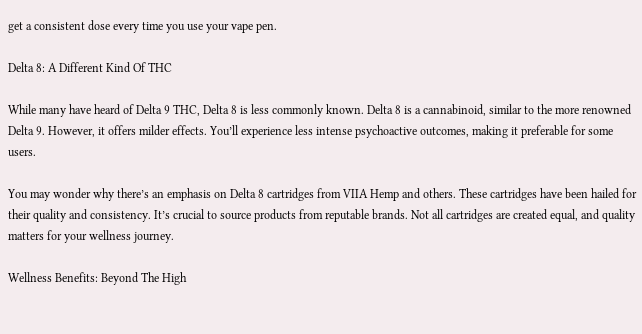get a consistent dose every time you use your vape pen.

Delta 8: A Different Kind Of THC

While many have heard of Delta 9 THC, Delta 8 is less commonly known. Delta 8 is a cannabinoid, similar to the more renowned Delta 9. However, it offers milder effects. You’ll experience less intense psychoactive outcomes, making it preferable for some users.

You may wonder why there’s an emphasis on Delta 8 cartridges from VIIA Hemp and others. These cartridges have been hailed for their quality and consistency. It’s crucial to source products from reputable brands. Not all cartridges are created equal, and quality matters for your wellness journey.

Wellness Benefits: Beyond The High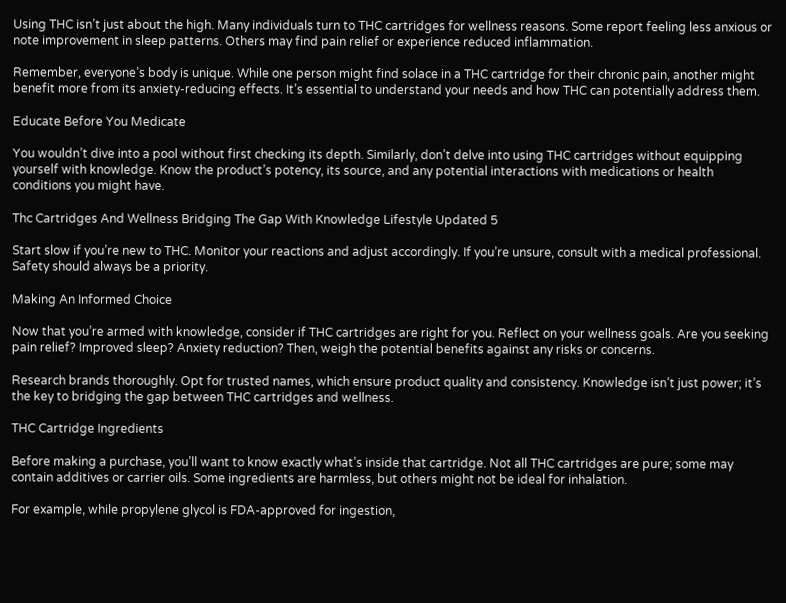Using THC isn’t just about the high. Many individuals turn to THC cartridges for wellness reasons. Some report feeling less anxious or note improvement in sleep patterns. Others may find pain relief or experience reduced inflammation.

Remember, everyone’s body is unique. While one person might find solace in a THC cartridge for their chronic pain, another might benefit more from its anxiety-reducing effects. It’s essential to understand your needs and how THC can potentially address them.

Educate Before You Medicate

You wouldn’t dive into a pool without first checking its depth. Similarly, don’t delve into using THC cartridges without equipping yourself with knowledge. Know the product’s potency, its source, and any potential interactions with medications or health conditions you might have.

Thc Cartridges And Wellness Bridging The Gap With Knowledge Lifestyle Updated 5

Start slow if you’re new to THC. Monitor your reactions and adjust accordingly. If you’re unsure, consult with a medical professional. Safety should always be a priority.

Making An Informed Choice

Now that you’re armed with knowledge, consider if THC cartridges are right for you. Reflect on your wellness goals. Are you seeking pain relief? Improved sleep? Anxiety reduction? Then, weigh the potential benefits against any risks or concerns.

Research brands thoroughly. Opt for trusted names, which ensure product quality and consistency. Knowledge isn’t just power; it’s the key to bridging the gap between THC cartridges and wellness.

THC Cartridge Ingredients

Before making a purchase, you’ll want to know exactly what’s inside that cartridge. Not all THC cartridges are pure; some may contain additives or carrier oils. Some ingredients are harmless, but others might not be ideal for inhalation.

For example, while propylene glycol is FDA-approved for ingestion,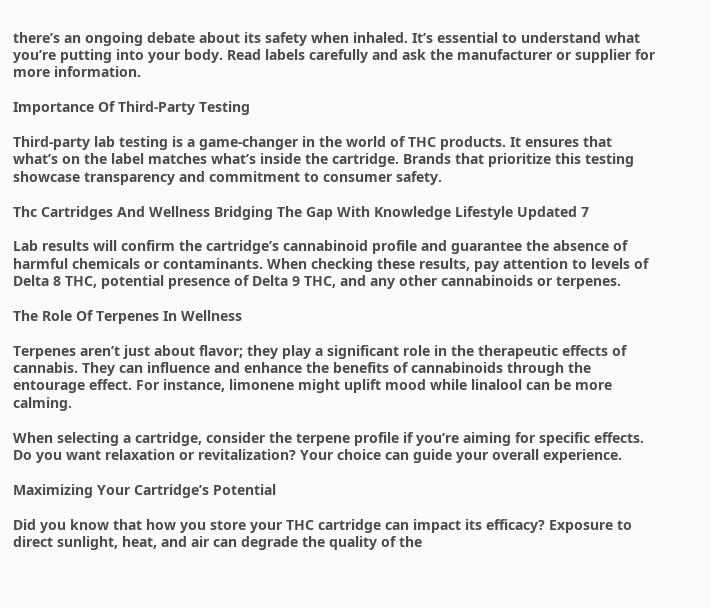there’s an ongoing debate about its safety when inhaled. It’s essential to understand what you’re putting into your body. Read labels carefully and ask the manufacturer or supplier for more information.

Importance Of Third-Party Testing

Third-party lab testing is a game-changer in the world of THC products. It ensures that what’s on the label matches what’s inside the cartridge. Brands that prioritize this testing showcase transparency and commitment to consumer safety.

Thc Cartridges And Wellness Bridging The Gap With Knowledge Lifestyle Updated 7

Lab results will confirm the cartridge’s cannabinoid profile and guarantee the absence of harmful chemicals or contaminants. When checking these results, pay attention to levels of Delta 8 THC, potential presence of Delta 9 THC, and any other cannabinoids or terpenes.

The Role Of Terpenes In Wellness

Terpenes aren’t just about flavor; they play a significant role in the therapeutic effects of cannabis. They can influence and enhance the benefits of cannabinoids through the entourage effect. For instance, limonene might uplift mood while linalool can be more calming.

When selecting a cartridge, consider the terpene profile if you’re aiming for specific effects. Do you want relaxation or revitalization? Your choice can guide your overall experience.

Maximizing Your Cartridge’s Potential

Did you know that how you store your THC cartridge can impact its efficacy? Exposure to direct sunlight, heat, and air can degrade the quality of the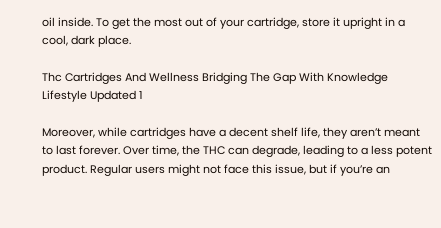oil inside. To get the most out of your cartridge, store it upright in a cool, dark place.

Thc Cartridges And Wellness Bridging The Gap With Knowledge Lifestyle Updated 1

Moreover, while cartridges have a decent shelf life, they aren’t meant to last forever. Over time, the THC can degrade, leading to a less potent product. Regular users might not face this issue, but if you’re an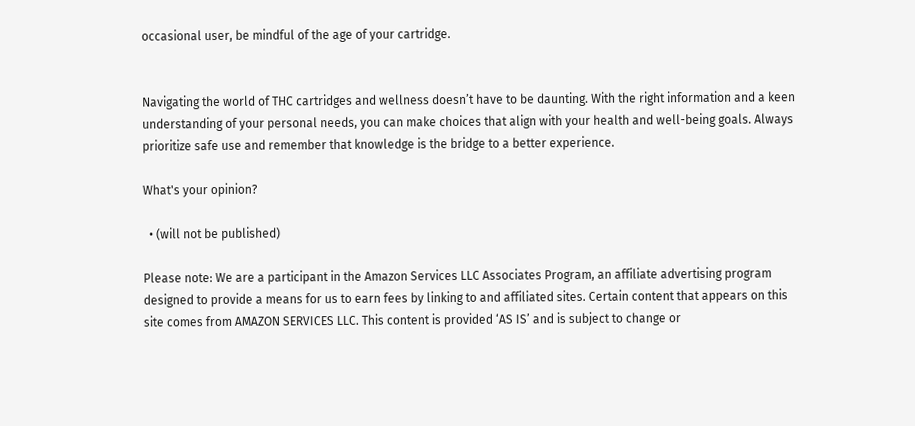occasional user, be mindful of the age of your cartridge.


Navigating the world of THC cartridges and wellness doesn’t have to be daunting. With the right information and a keen understanding of your personal needs, you can make choices that align with your health and well-being goals. Always prioritize safe use and remember that knowledge is the bridge to a better experience.

What's your opinion?

  • (will not be published)

Please note: We are a participant in the Amazon Services LLC Associates Program, an affiliate advertising program designed to provide a means for us to earn fees by linking to and affiliated sites. Certain content that appears on this site comes from AMAZON SERVICES LLC. This content is provided ‘AS IS’ and is subject to change or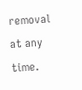removal at any time.